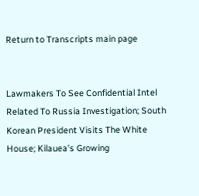Return to Transcripts main page


Lawmakers To See Confidential Intel Related To Russia Investigation; South Korean President Visits The White House; Kilauea's Growing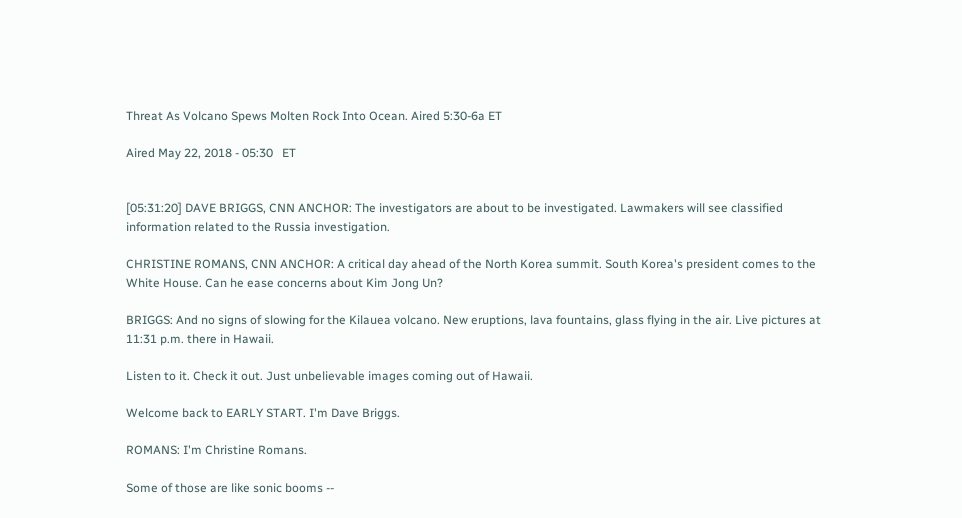Threat As Volcano Spews Molten Rock Into Ocean. Aired 5:30-6a ET

Aired May 22, 2018 - 05:30   ET


[05:31:20] DAVE BRIGGS, CNN ANCHOR: The investigators are about to be investigated. Lawmakers will see classified information related to the Russia investigation.

CHRISTINE ROMANS, CNN ANCHOR: A critical day ahead of the North Korea summit. South Korea's president comes to the White House. Can he ease concerns about Kim Jong Un?

BRIGGS: And no signs of slowing for the Kilauea volcano. New eruptions, lava fountains, glass flying in the air. Live pictures at 11:31 p.m. there in Hawaii.

Listen to it. Check it out. Just unbelievable images coming out of Hawaii.

Welcome back to EARLY START. I'm Dave Briggs.

ROMANS: I'm Christine Romans.

Some of those are like sonic booms --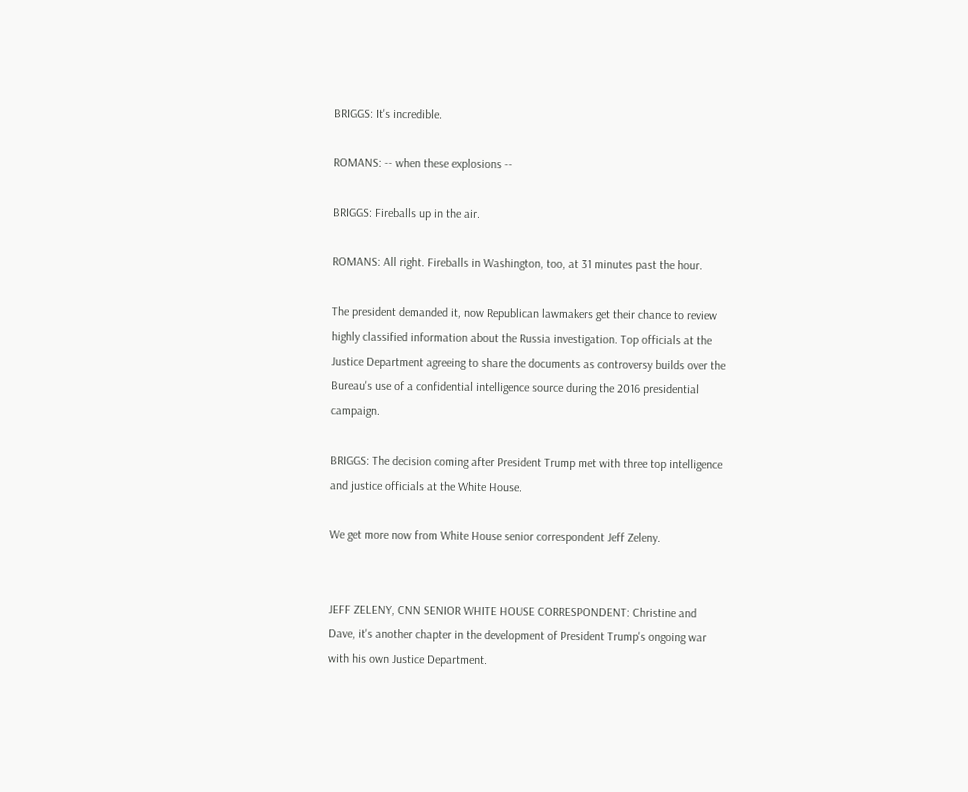BRIGGS: It's incredible.

ROMANS: -- when these explosions --

BRIGGS: Fireballs up in the air.

ROMANS: All right. Fireballs in Washington, too, at 31 minutes past the hour.

The president demanded it, now Republican lawmakers get their chance to review highly classified information about the Russia investigation. Top officials at the Justice Department agreeing to share the documents as controversy builds over the Bureau's use of a confidential intelligence source during the 2016 presidential campaign.

BRIGGS: The decision coming after President Trump met with three top intelligence and justice officials at the White House.

We get more now from White House senior correspondent Jeff Zeleny.


JEFF ZELENY, CNN SENIOR WHITE HOUSE CORRESPONDENT: Christine and Dave, it's another chapter in the development of President Trump's ongoing war with his own Justice Department.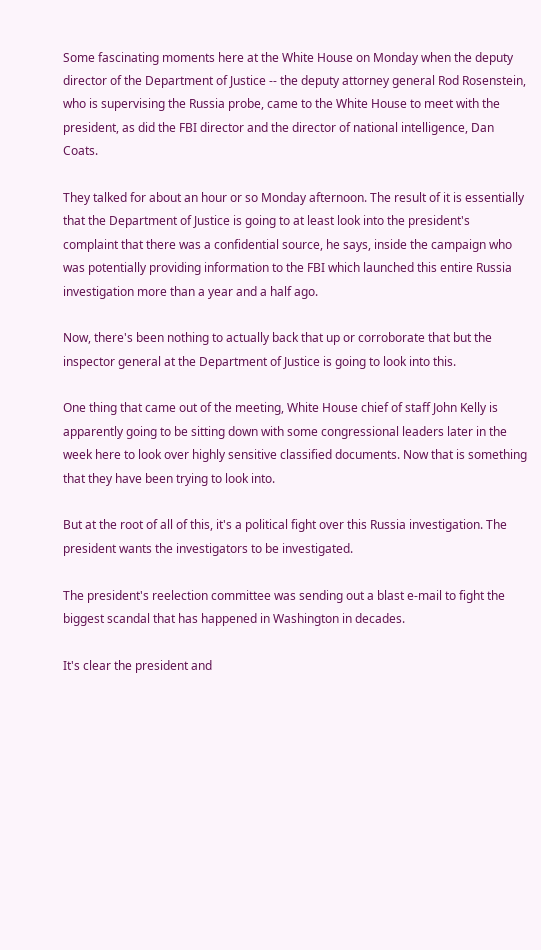Some fascinating moments here at the White House on Monday when the deputy director of the Department of Justice -- the deputy attorney general Rod Rosenstein, who is supervising the Russia probe, came to the White House to meet with the president, as did the FBI director and the director of national intelligence, Dan Coats.

They talked for about an hour or so Monday afternoon. The result of it is essentially that the Department of Justice is going to at least look into the president's complaint that there was a confidential source, he says, inside the campaign who was potentially providing information to the FBI which launched this entire Russia investigation more than a year and a half ago.

Now, there's been nothing to actually back that up or corroborate that but the inspector general at the Department of Justice is going to look into this.

One thing that came out of the meeting, White House chief of staff John Kelly is apparently going to be sitting down with some congressional leaders later in the week here to look over highly sensitive classified documents. Now that is something that they have been trying to look into.

But at the root of all of this, it's a political fight over this Russia investigation. The president wants the investigators to be investigated.

The president's reelection committee was sending out a blast e-mail to fight the biggest scandal that has happened in Washington in decades.

It's clear the president and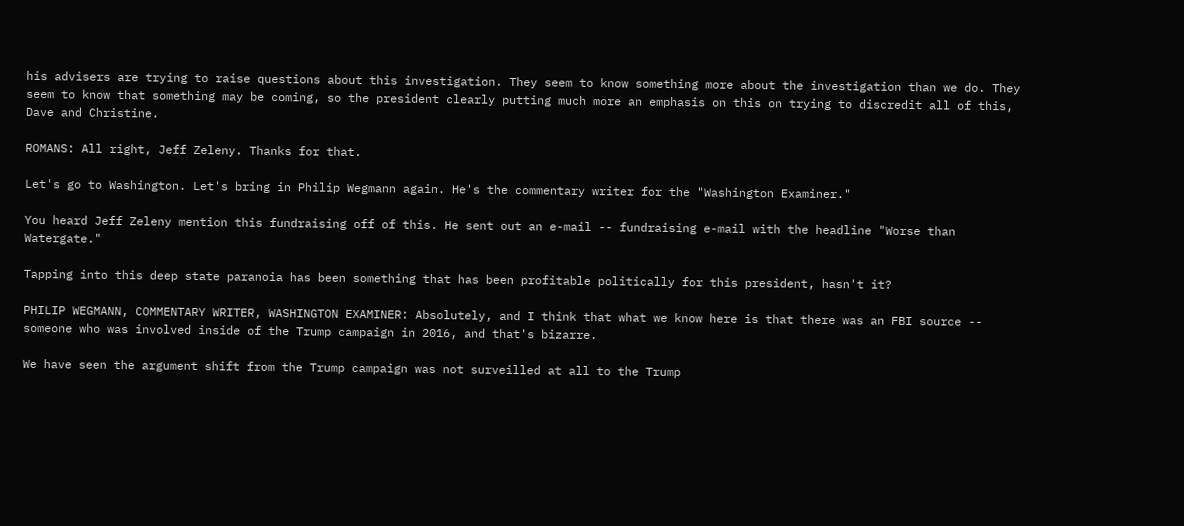his advisers are trying to raise questions about this investigation. They seem to know something more about the investigation than we do. They seem to know that something may be coming, so the president clearly putting much more an emphasis on this on trying to discredit all of this, Dave and Christine.

ROMANS: All right, Jeff Zeleny. Thanks for that.

Let's go to Washington. Let's bring in Philip Wegmann again. He's the commentary writer for the "Washington Examiner."

You heard Jeff Zeleny mention this fundraising off of this. He sent out an e-mail -- fundraising e-mail with the headline "Worse than Watergate."

Tapping into this deep state paranoia has been something that has been profitable politically for this president, hasn't it?

PHILIP WEGMANN, COMMENTARY WRITER, WASHINGTON EXAMINER: Absolutely, and I think that what we know here is that there was an FBI source -- someone who was involved inside of the Trump campaign in 2016, and that's bizarre.

We have seen the argument shift from the Trump campaign was not surveilled at all to the Trump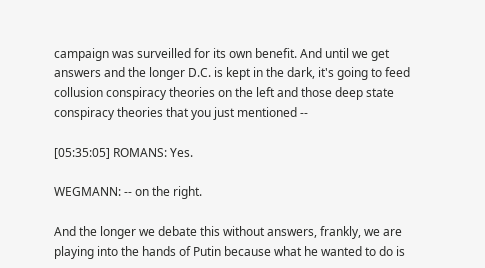campaign was surveilled for its own benefit. And until we get answers and the longer D.C. is kept in the dark, it's going to feed collusion conspiracy theories on the left and those deep state conspiracy theories that you just mentioned --

[05:35:05] ROMANS: Yes.

WEGMANN: -- on the right.

And the longer we debate this without answers, frankly, we are playing into the hands of Putin because what he wanted to do is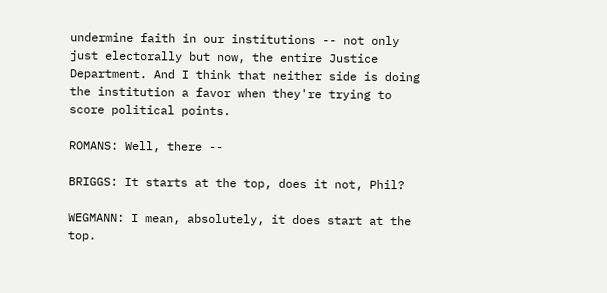undermine faith in our institutions -- not only just electorally but now, the entire Justice Department. And I think that neither side is doing the institution a favor when they're trying to score political points.

ROMANS: Well, there --

BRIGGS: It starts at the top, does it not, Phil?

WEGMANN: I mean, absolutely, it does start at the top.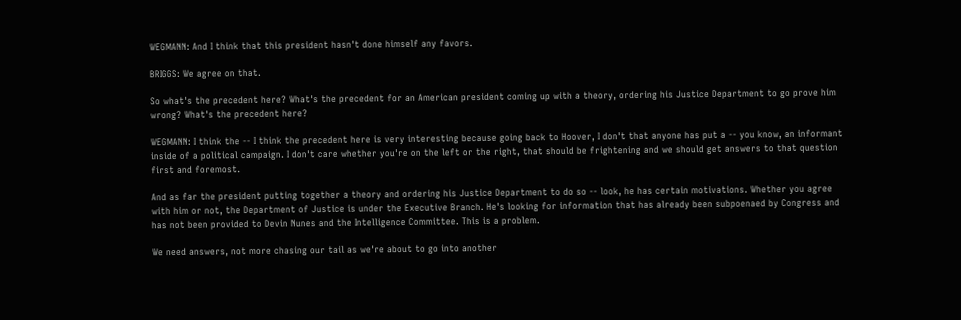WEGMANN: And I think that this president hasn't done himself any favors.

BRIGGS: We agree on that.

So what's the precedent here? What's the precedent for an American president coming up with a theory, ordering his Justice Department to go prove him wrong? What's the precedent here?

WEGMANN: I think the -- I think the precedent here is very interesting because going back to Hoover, I don't that anyone has put a -- you know, an informant inside of a political campaign. I don't care whether you're on the left or the right, that should be frightening and we should get answers to that question first and foremost.

And as far the president putting together a theory and ordering his Justice Department to do so -- look, he has certain motivations. Whether you agree with him or not, the Department of Justice is under the Executive Branch. He's looking for information that has already been subpoenaed by Congress and has not been provided to Devin Nunes and the Intelligence Committee. This is a problem.

We need answers, not more chasing our tail as we're about to go into another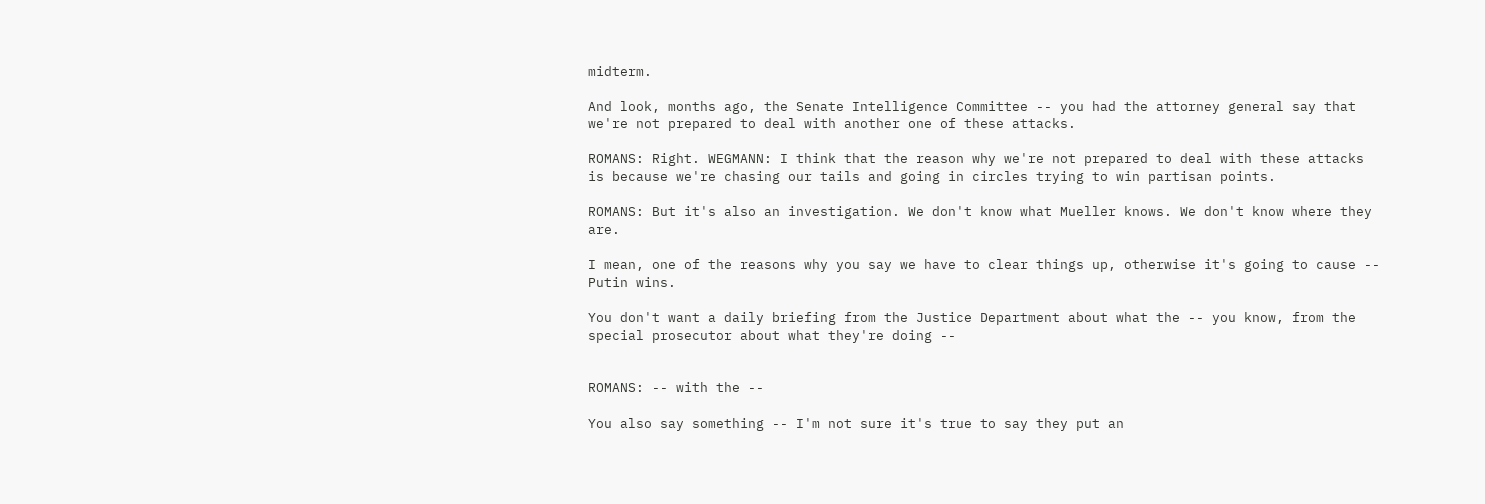midterm.

And look, months ago, the Senate Intelligence Committee -- you had the attorney general say that we're not prepared to deal with another one of these attacks.

ROMANS: Right. WEGMANN: I think that the reason why we're not prepared to deal with these attacks is because we're chasing our tails and going in circles trying to win partisan points.

ROMANS: But it's also an investigation. We don't know what Mueller knows. We don't know where they are.

I mean, one of the reasons why you say we have to clear things up, otherwise it's going to cause -- Putin wins.

You don't want a daily briefing from the Justice Department about what the -- you know, from the special prosecutor about what they're doing --


ROMANS: -- with the --

You also say something -- I'm not sure it's true to say they put an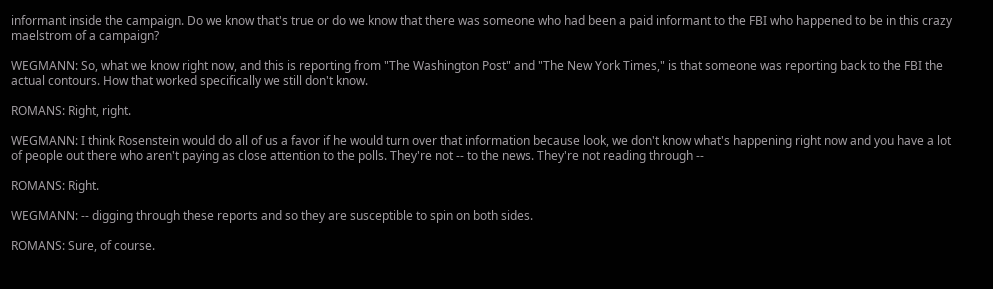informant inside the campaign. Do we know that's true or do we know that there was someone who had been a paid informant to the FBI who happened to be in this crazy maelstrom of a campaign?

WEGMANN: So, what we know right now, and this is reporting from "The Washington Post" and "The New York Times," is that someone was reporting back to the FBI the actual contours. How that worked specifically we still don't know.

ROMANS: Right, right.

WEGMANN: I think Rosenstein would do all of us a favor if he would turn over that information because look, we don't know what's happening right now and you have a lot of people out there who aren't paying as close attention to the polls. They're not -- to the news. They're not reading through --

ROMANS: Right.

WEGMANN: -- digging through these reports and so they are susceptible to spin on both sides.

ROMANS: Sure, of course.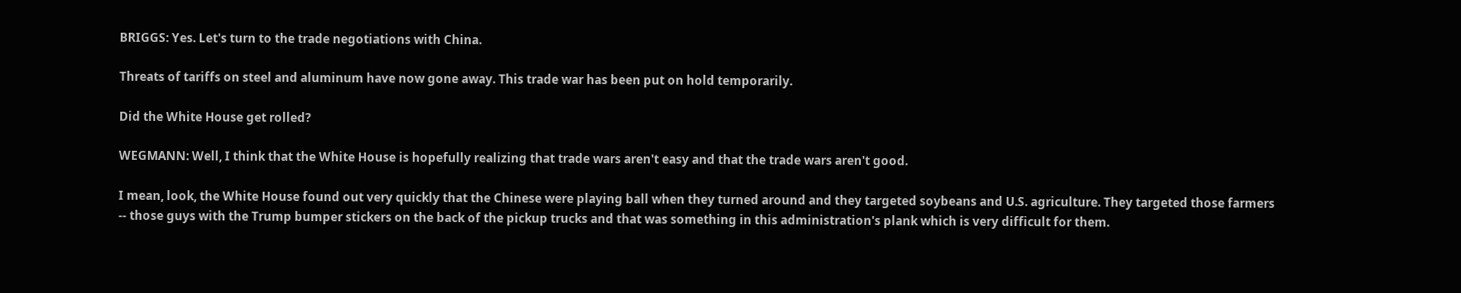BRIGGS: Yes. Let's turn to the trade negotiations with China.

Threats of tariffs on steel and aluminum have now gone away. This trade war has been put on hold temporarily.

Did the White House get rolled?

WEGMANN: Well, I think that the White House is hopefully realizing that trade wars aren't easy and that the trade wars aren't good.

I mean, look, the White House found out very quickly that the Chinese were playing ball when they turned around and they targeted soybeans and U.S. agriculture. They targeted those farmers -- those guys with the Trump bumper stickers on the back of the pickup trucks and that was something in this administration's plank which is very difficult for them.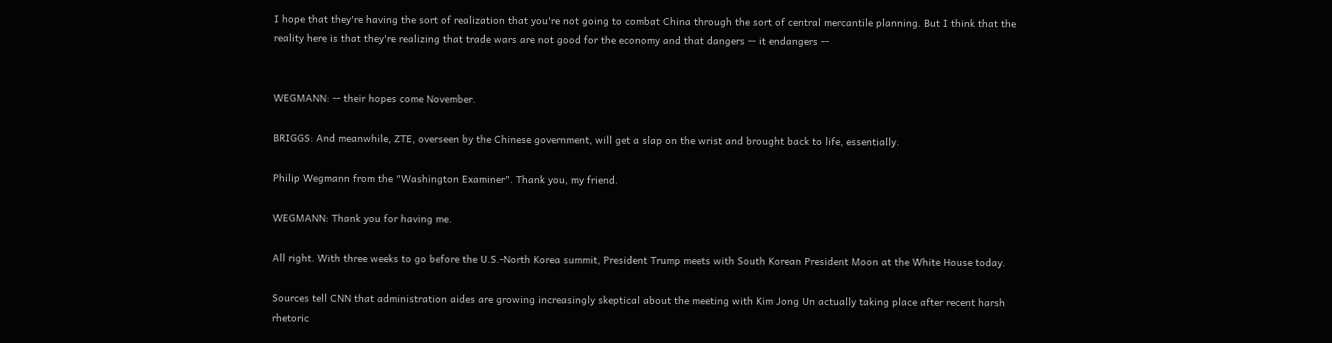I hope that they're having the sort of realization that you're not going to combat China through the sort of central mercantile planning. But I think that the reality here is that they're realizing that trade wars are not good for the economy and that dangers -- it endangers --


WEGMANN: -- their hopes come November.

BRIGGS: And meanwhile, ZTE, overseen by the Chinese government, will get a slap on the wrist and brought back to life, essentially.

Philip Wegmann from the "Washington Examiner". Thank you, my friend.

WEGMANN: Thank you for having me.

All right. With three weeks to go before the U.S.-North Korea summit, President Trump meets with South Korean President Moon at the White House today.

Sources tell CNN that administration aides are growing increasingly skeptical about the meeting with Kim Jong Un actually taking place after recent harsh rhetoric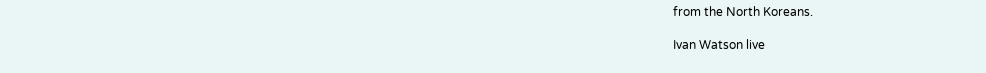from the North Koreans.

Ivan Watson live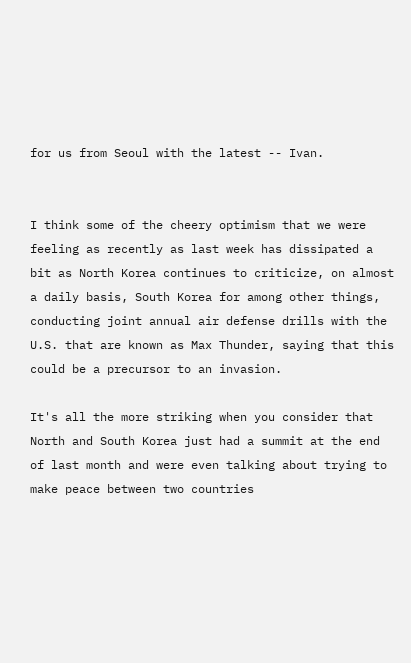for us from Seoul with the latest -- Ivan.


I think some of the cheery optimism that we were feeling as recently as last week has dissipated a bit as North Korea continues to criticize, on almost a daily basis, South Korea for among other things, conducting joint annual air defense drills with the U.S. that are known as Max Thunder, saying that this could be a precursor to an invasion.

It's all the more striking when you consider that North and South Korea just had a summit at the end of last month and were even talking about trying to make peace between two countries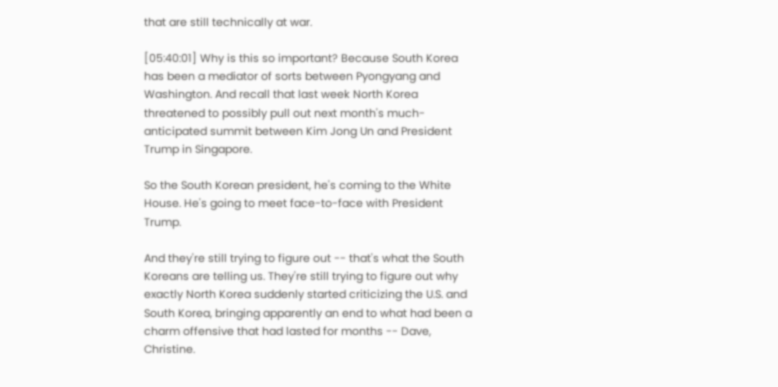that are still technically at war.

[05:40:01] Why is this so important? Because South Korea has been a mediator of sorts between Pyongyang and Washington. And recall that last week North Korea threatened to possibly pull out next month's much-anticipated summit between Kim Jong Un and President Trump in Singapore.

So the South Korean president, he's coming to the White House. He's going to meet face-to-face with President Trump.

And they're still trying to figure out -- that's what the South Koreans are telling us. They're still trying to figure out why exactly North Korea suddenly started criticizing the U.S. and South Korea, bringing apparently an end to what had been a charm offensive that had lasted for months -- Dave, Christine.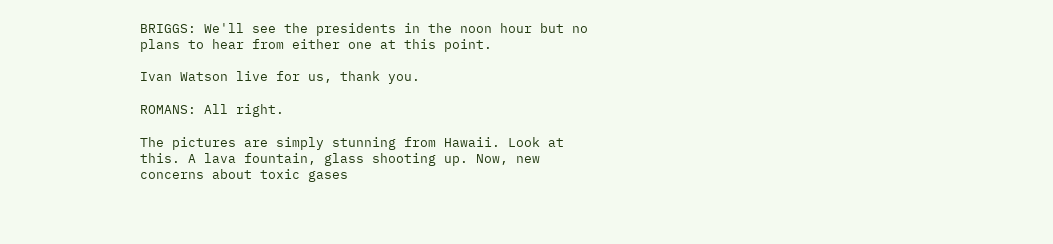BRIGGS: We'll see the presidents in the noon hour but no plans to hear from either one at this point.

Ivan Watson live for us, thank you.

ROMANS: All right.

The pictures are simply stunning from Hawaii. Look at this. A lava fountain, glass shooting up. Now, new concerns about toxic gases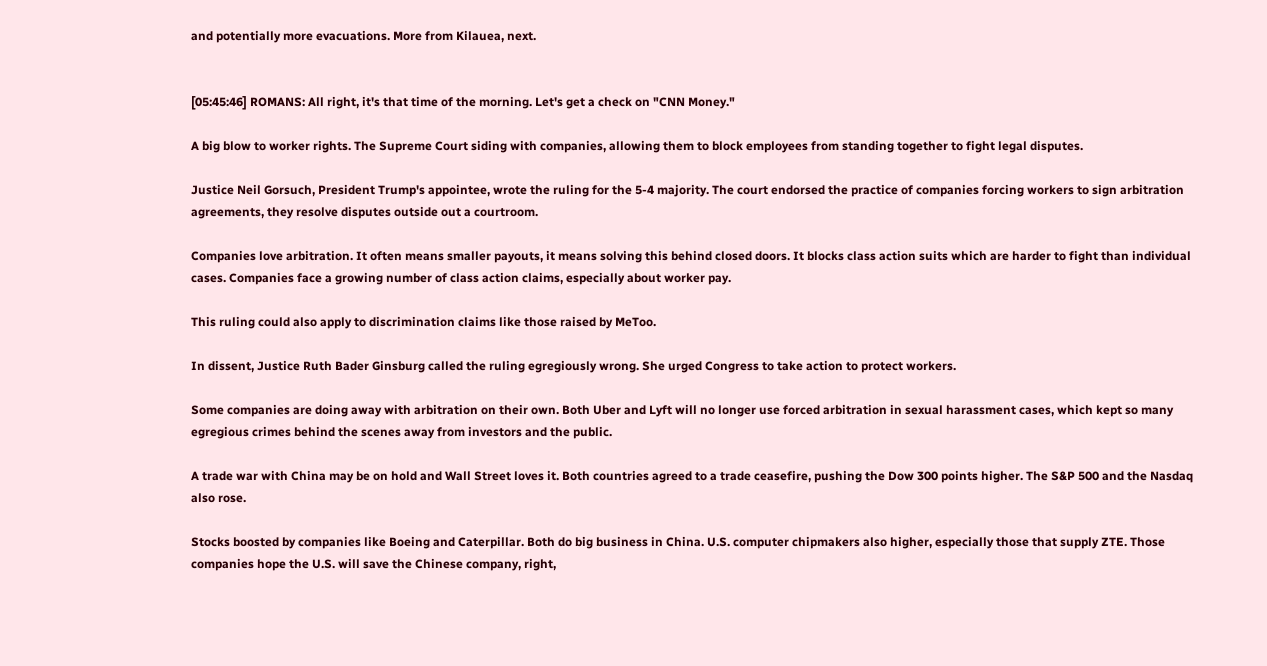and potentially more evacuations. More from Kilauea, next.


[05:45:46] ROMANS: All right, it's that time of the morning. Let's get a check on "CNN Money."

A big blow to worker rights. The Supreme Court siding with companies, allowing them to block employees from standing together to fight legal disputes.

Justice Neil Gorsuch, President Trump's appointee, wrote the ruling for the 5-4 majority. The court endorsed the practice of companies forcing workers to sign arbitration agreements, they resolve disputes outside out a courtroom.

Companies love arbitration. It often means smaller payouts, it means solving this behind closed doors. It blocks class action suits which are harder to fight than individual cases. Companies face a growing number of class action claims, especially about worker pay.

This ruling could also apply to discrimination claims like those raised by MeToo.

In dissent, Justice Ruth Bader Ginsburg called the ruling egregiously wrong. She urged Congress to take action to protect workers.

Some companies are doing away with arbitration on their own. Both Uber and Lyft will no longer use forced arbitration in sexual harassment cases, which kept so many egregious crimes behind the scenes away from investors and the public.

A trade war with China may be on hold and Wall Street loves it. Both countries agreed to a trade ceasefire, pushing the Dow 300 points higher. The S&P 500 and the Nasdaq also rose.

Stocks boosted by companies like Boeing and Caterpillar. Both do big business in China. U.S. computer chipmakers also higher, especially those that supply ZTE. Those companies hope the U.S. will save the Chinese company, right,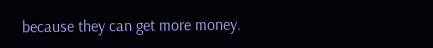because they can get more money.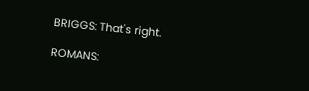BRIGGS: That's right.

ROMANS: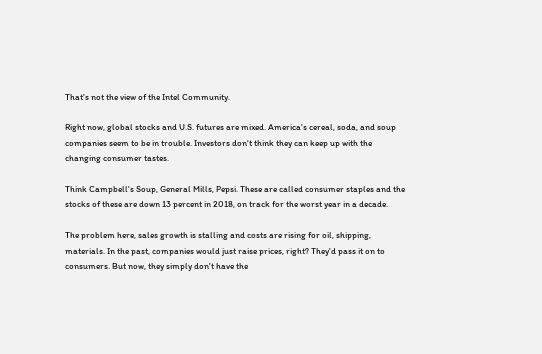That's not the view of the Intel Community.

Right now, global stocks and U.S. futures are mixed. America's cereal, soda, and soup companies seem to be in trouble. Investors don't think they can keep up with the changing consumer tastes.

Think Campbell's Soup, General Mills, Pepsi. These are called consumer staples and the stocks of these are down 13 percent in 2018, on track for the worst year in a decade.

The problem here, sales growth is stalling and costs are rising for oil, shipping, materials. In the past, companies would just raise prices, right? They'd pass it on to consumers. But now, they simply don't have the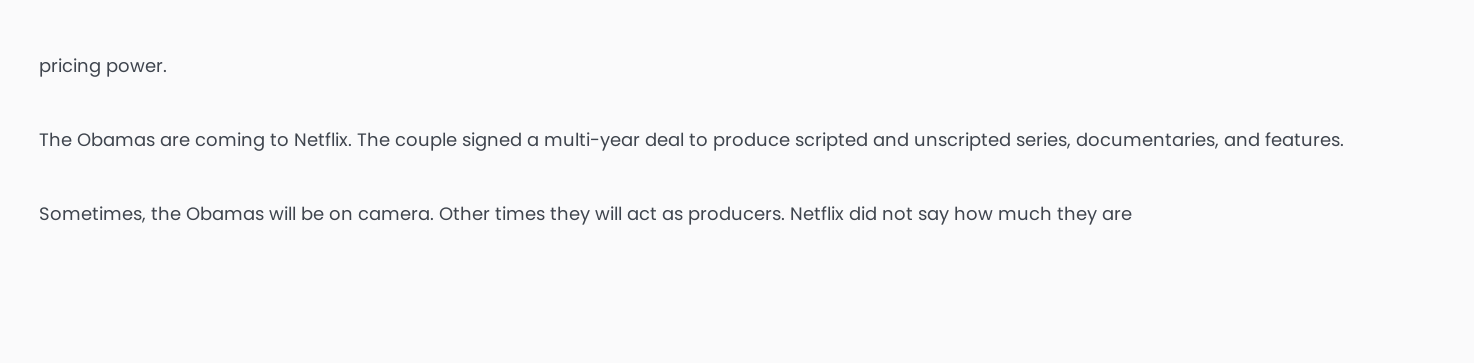pricing power.

The Obamas are coming to Netflix. The couple signed a multi-year deal to produce scripted and unscripted series, documentaries, and features.

Sometimes, the Obamas will be on camera. Other times they will act as producers. Netflix did not say how much they are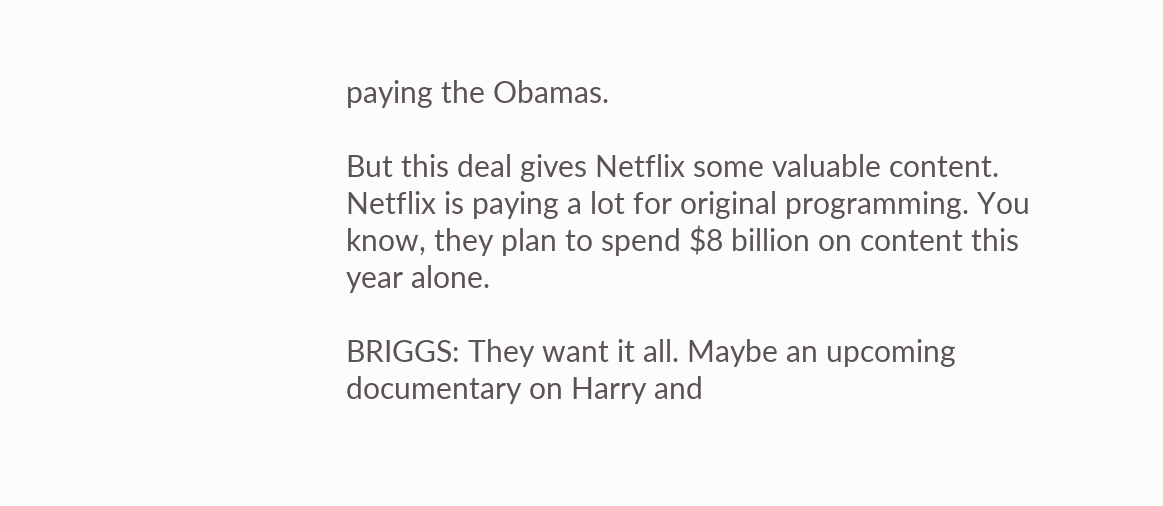paying the Obamas.

But this deal gives Netflix some valuable content. Netflix is paying a lot for original programming. You know, they plan to spend $8 billion on content this year alone.

BRIGGS: They want it all. Maybe an upcoming documentary on Harry and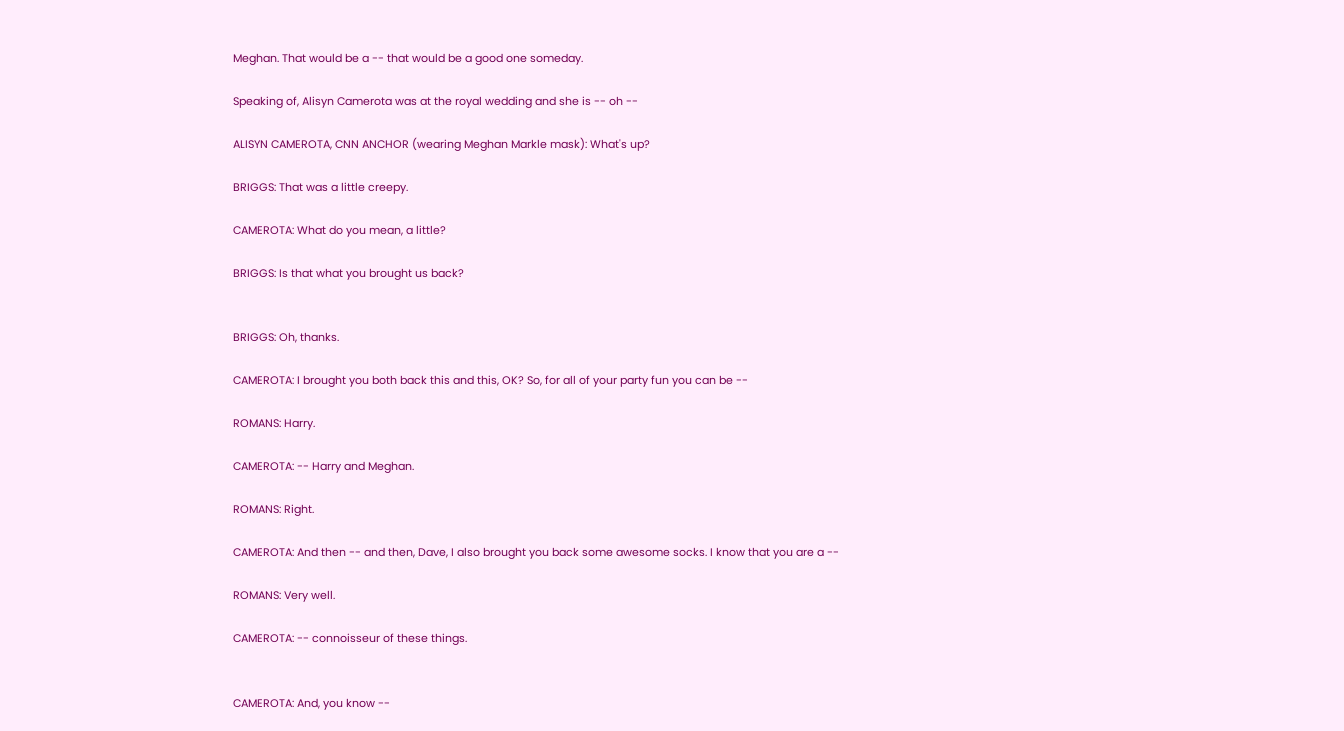Meghan. That would be a -- that would be a good one someday.

Speaking of, Alisyn Camerota was at the royal wedding and she is -- oh --

ALISYN CAMEROTA, CNN ANCHOR (wearing Meghan Markle mask): What's up?

BRIGGS: That was a little creepy.

CAMEROTA: What do you mean, a little?

BRIGGS: Is that what you brought us back?


BRIGGS: Oh, thanks.

CAMEROTA: I brought you both back this and this, OK? So, for all of your party fun you can be --

ROMANS: Harry.

CAMEROTA: -- Harry and Meghan.

ROMANS: Right.

CAMEROTA: And then -- and then, Dave, I also brought you back some awesome socks. I know that you are a --

ROMANS: Very well.

CAMEROTA: -- connoisseur of these things.


CAMEROTA: And, you know --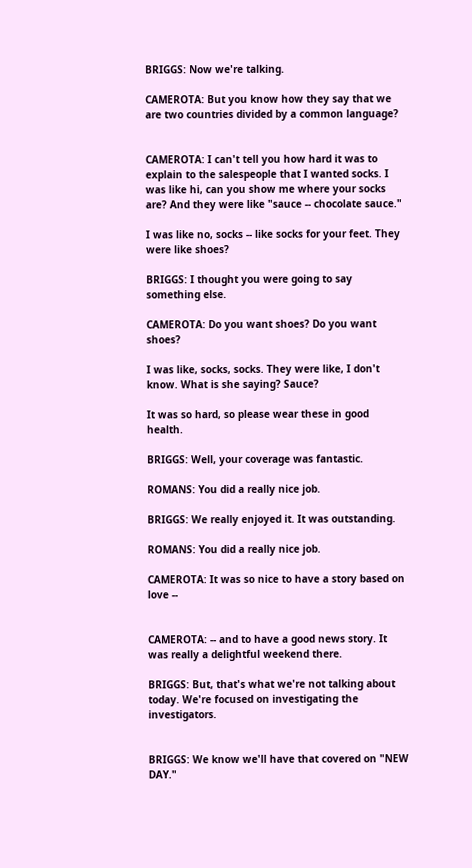BRIGGS: Now we're talking.

CAMEROTA: But you know how they say that we are two countries divided by a common language?


CAMEROTA: I can't tell you how hard it was to explain to the salespeople that I wanted socks. I was like hi, can you show me where your socks are? And they were like "sauce -- chocolate sauce."

I was like no, socks -- like socks for your feet. They were like shoes?

BRIGGS: I thought you were going to say something else.

CAMEROTA: Do you want shoes? Do you want shoes?

I was like, socks, socks. They were like, I don't know. What is she saying? Sauce?

It was so hard, so please wear these in good health.

BRIGGS: Well, your coverage was fantastic.

ROMANS: You did a really nice job.

BRIGGS: We really enjoyed it. It was outstanding.

ROMANS: You did a really nice job.

CAMEROTA: It was so nice to have a story based on love --


CAMEROTA: -- and to have a good news story. It was really a delightful weekend there.

BRIGGS: But, that's what we're not talking about today. We're focused on investigating the investigators.


BRIGGS: We know we'll have that covered on "NEW DAY."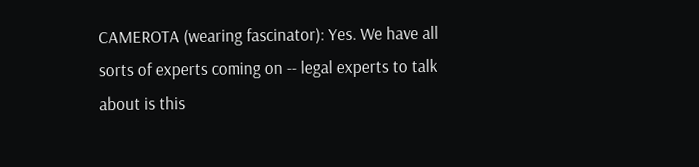CAMEROTA (wearing fascinator): Yes. We have all sorts of experts coming on -- legal experts to talk about is this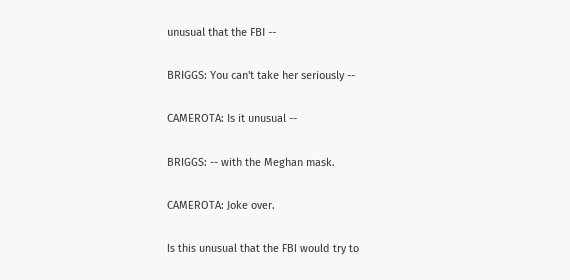unusual that the FBI --

BRIGGS: You can't take her seriously --

CAMEROTA: Is it unusual --

BRIGGS: -- with the Meghan mask.

CAMEROTA: Joke over.

Is this unusual that the FBI would try to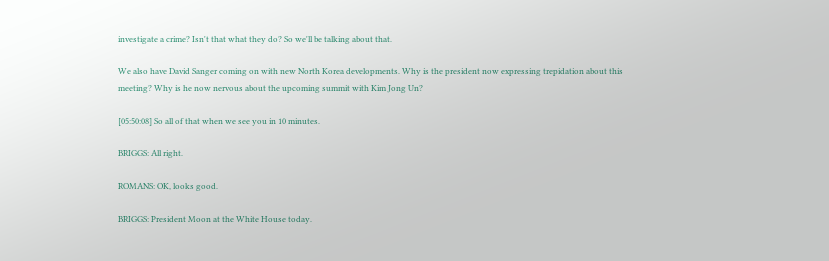investigate a crime? Isn't that what they do? So we'll be talking about that.

We also have David Sanger coming on with new North Korea developments. Why is the president now expressing trepidation about this meeting? Why is he now nervous about the upcoming summit with Kim Jong Un?

[05:50:08] So all of that when we see you in 10 minutes.

BRIGGS: All right.

ROMANS: OK, looks good.

BRIGGS: President Moon at the White House today.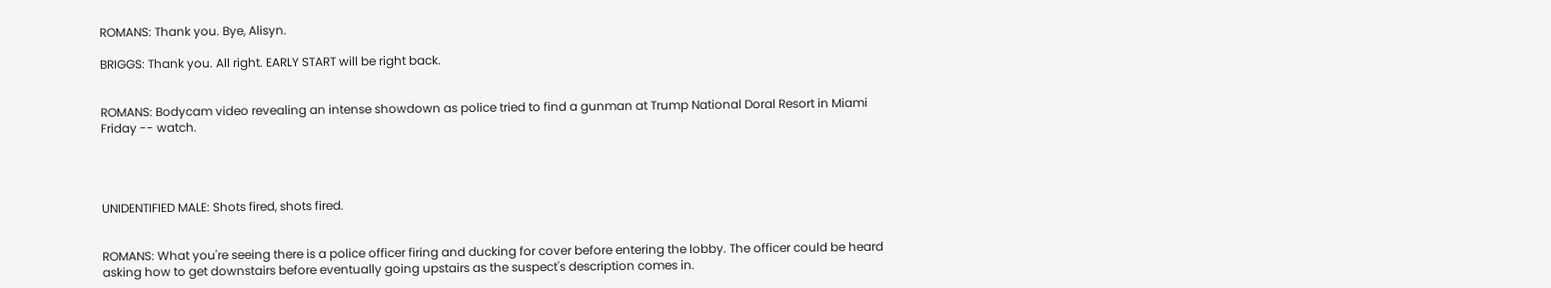ROMANS: Thank you. Bye, Alisyn.

BRIGGS: Thank you. All right. EARLY START will be right back.


ROMANS: Bodycam video revealing an intense showdown as police tried to find a gunman at Trump National Doral Resort in Miami Friday -- watch.




UNIDENTIFIED MALE: Shots fired, shots fired.


ROMANS: What you're seeing there is a police officer firing and ducking for cover before entering the lobby. The officer could be heard asking how to get downstairs before eventually going upstairs as the suspect's description comes in.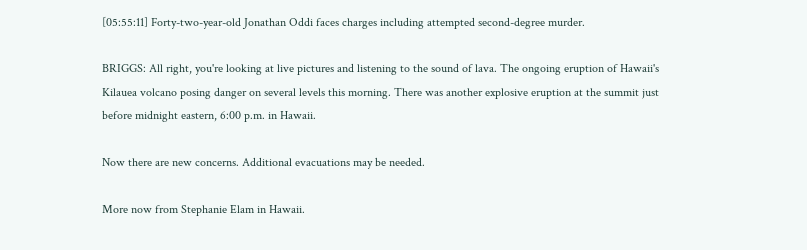[05:55:11] Forty-two-year-old Jonathan Oddi faces charges including attempted second-degree murder.

BRIGGS: All right, you're looking at live pictures and listening to the sound of lava. The ongoing eruption of Hawaii's Kilauea volcano posing danger on several levels this morning. There was another explosive eruption at the summit just before midnight eastern, 6:00 p.m. in Hawaii.

Now there are new concerns. Additional evacuations may be needed.

More now from Stephanie Elam in Hawaii.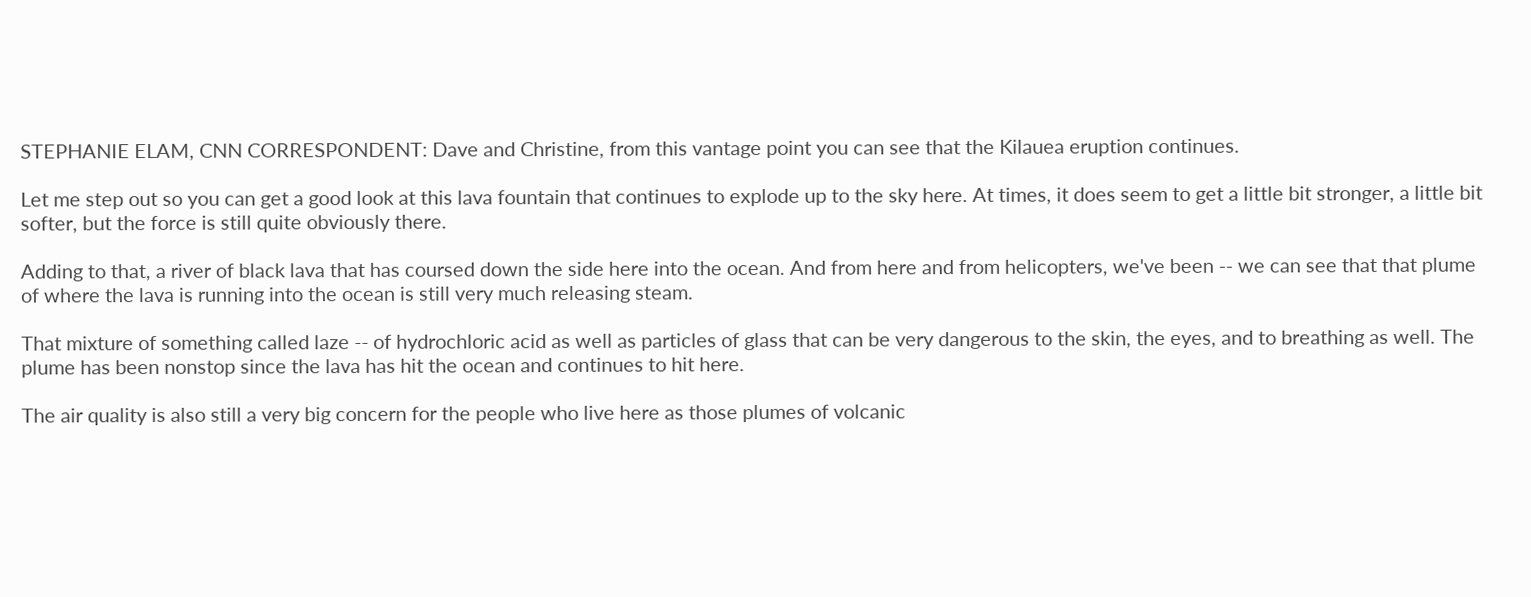STEPHANIE ELAM, CNN CORRESPONDENT: Dave and Christine, from this vantage point you can see that the Kilauea eruption continues.

Let me step out so you can get a good look at this lava fountain that continues to explode up to the sky here. At times, it does seem to get a little bit stronger, a little bit softer, but the force is still quite obviously there.

Adding to that, a river of black lava that has coursed down the side here into the ocean. And from here and from helicopters, we've been -- we can see that that plume of where the lava is running into the ocean is still very much releasing steam.

That mixture of something called laze -- of hydrochloric acid as well as particles of glass that can be very dangerous to the skin, the eyes, and to breathing as well. The plume has been nonstop since the lava has hit the ocean and continues to hit here.

The air quality is also still a very big concern for the people who live here as those plumes of volcanic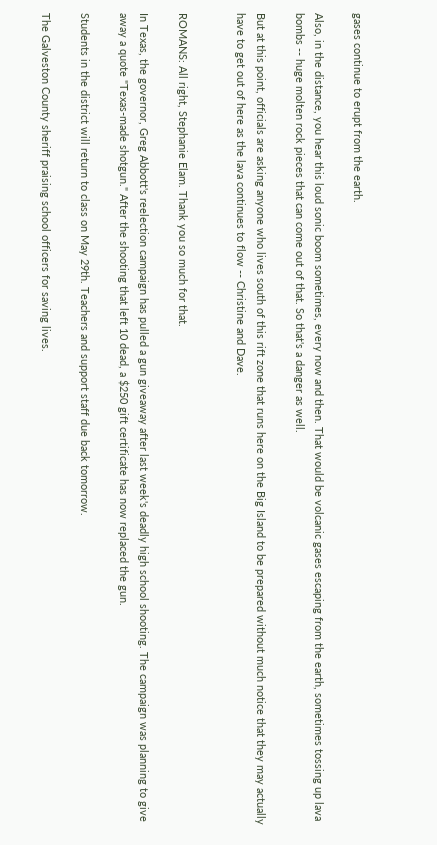gases continue to erupt from the earth.

Also, in the distance, you hear this loud sonic boom sometimes, every now and then. That would be volcanic gases escaping from the earth, sometimes tossing up lava bombs -- huge molten rock pieces that can come out of that. So that's a danger as well.

But at this point, officials are asking anyone who lives south of this rift zone that runs here on the Big Island to be prepared without much notice that they may actually have to get out of here as the lava continues to flow -- Christine and Dave.


ROMANS: All right, Stephanie Elam. Thank you so much for that.

In Texas, the governor, Greg Abbott's reelection campaign has pulled a gun giveaway after last week's deadly high school shooting. The campaign was planning to give away a quote "Texas-made shotgun." After the shooting that left 10 dead, a $250 gift certificate has now replaced the gun.

Students in the district will return to class on May 29th. Teachers and support staff due back tomorrow.

The Galveston County sheriff praising school officers for saving lives.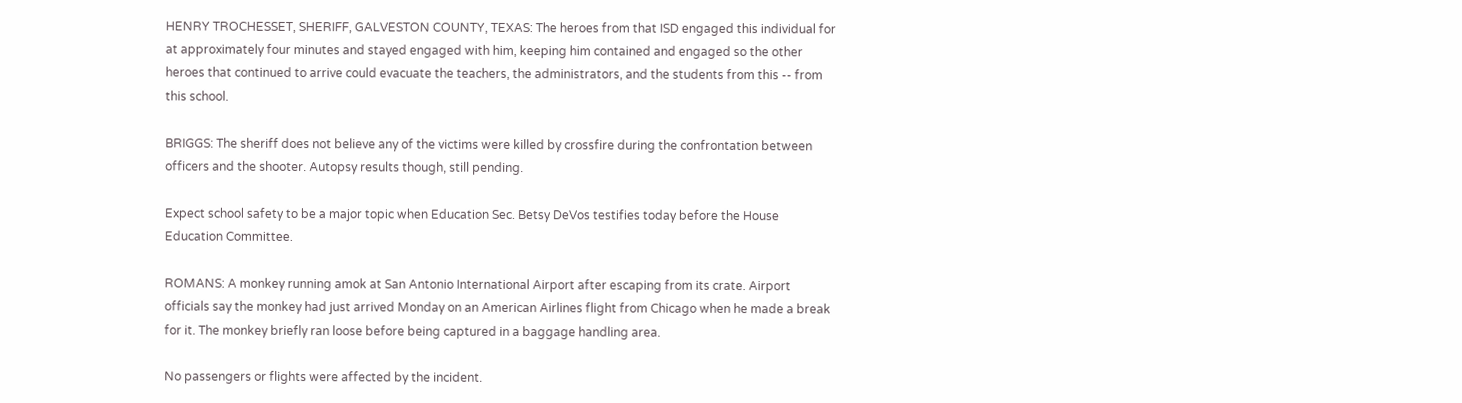HENRY TROCHESSET, SHERIFF, GALVESTON COUNTY, TEXAS: The heroes from that ISD engaged this individual for at approximately four minutes and stayed engaged with him, keeping him contained and engaged so the other heroes that continued to arrive could evacuate the teachers, the administrators, and the students from this -- from this school.

BRIGGS: The sheriff does not believe any of the victims were killed by crossfire during the confrontation between officers and the shooter. Autopsy results though, still pending.

Expect school safety to be a major topic when Education Sec. Betsy DeVos testifies today before the House Education Committee.

ROMANS: A monkey running amok at San Antonio International Airport after escaping from its crate. Airport officials say the monkey had just arrived Monday on an American Airlines flight from Chicago when he made a break for it. The monkey briefly ran loose before being captured in a baggage handling area.

No passengers or flights were affected by the incident.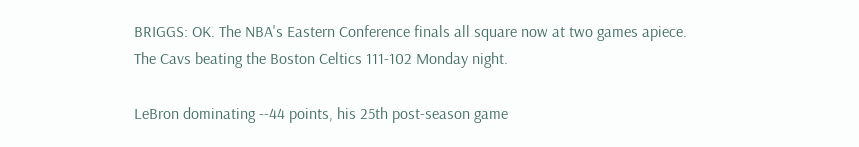BRIGGS: OK. The NBA's Eastern Conference finals all square now at two games apiece. The Cavs beating the Boston Celtics 111-102 Monday night.

LeBron dominating --44 points, his 25th post-season game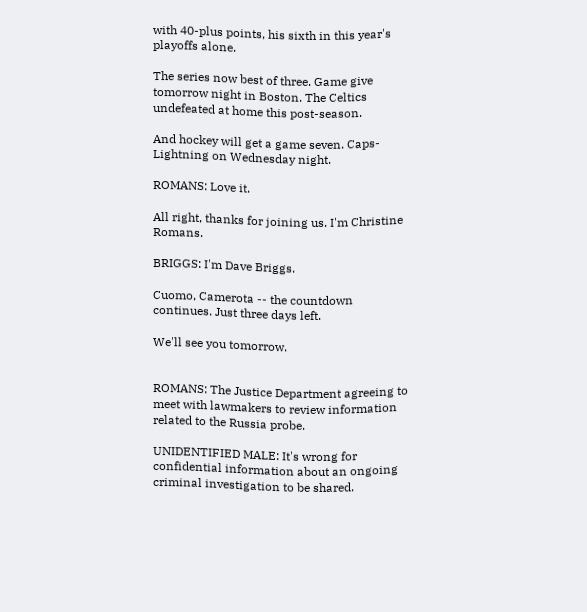with 40-plus points, his sixth in this year's playoffs alone.

The series now best of three. Game give tomorrow night in Boston. The Celtics undefeated at home this post-season.

And hockey will get a game seven. Caps-Lightning on Wednesday night.

ROMANS: Love it.

All right, thanks for joining us. I'm Christine Romans.

BRIGGS: I'm Dave Briggs.

Cuomo, Camerota -- the countdown continues. Just three days left.

We'll see you tomorrow.


ROMANS: The Justice Department agreeing to meet with lawmakers to review information related to the Russia probe.

UNIDENTIFIED MALE: It's wrong for confidential information about an ongoing criminal investigation to be shared.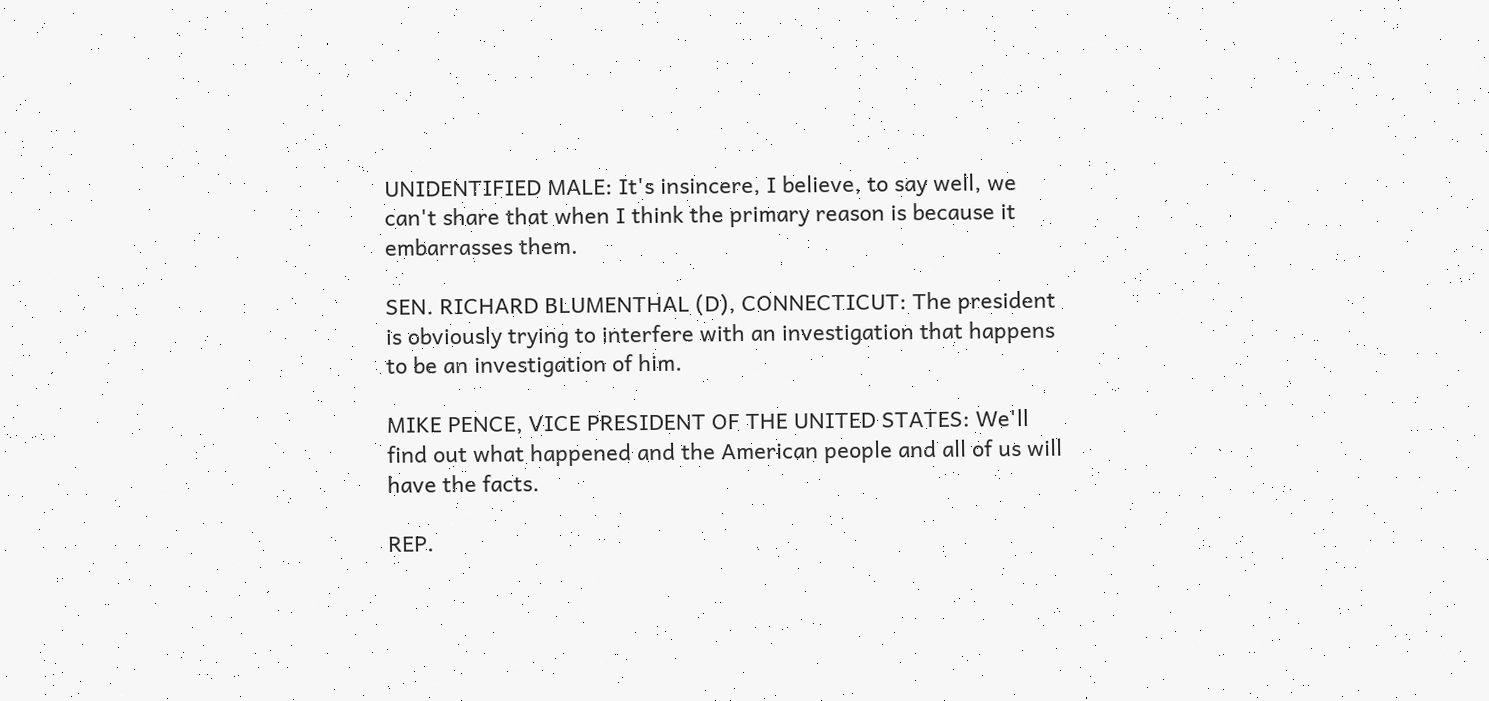UNIDENTIFIED MALE: It's insincere, I believe, to say well, we can't share that when I think the primary reason is because it embarrasses them.

SEN. RICHARD BLUMENTHAL (D), CONNECTICUT: The president is obviously trying to interfere with an investigation that happens to be an investigation of him.

MIKE PENCE, VICE PRESIDENT OF THE UNITED STATES: We'll find out what happened and the American people and all of us will have the facts.

REP.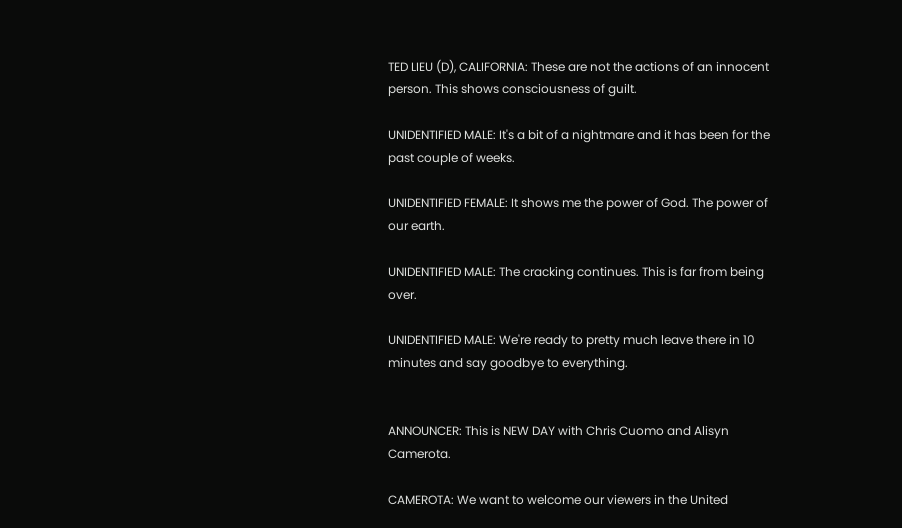TED LIEU (D), CALIFORNIA: These are not the actions of an innocent person. This shows consciousness of guilt.

UNIDENTIFIED MALE: It's a bit of a nightmare and it has been for the past couple of weeks.

UNIDENTIFIED FEMALE: It shows me the power of God. The power of our earth.

UNIDENTIFIED MALE: The cracking continues. This is far from being over.

UNIDENTIFIED MALE: We're ready to pretty much leave there in 10 minutes and say goodbye to everything.


ANNOUNCER: This is NEW DAY with Chris Cuomo and Alisyn Camerota.

CAMEROTA: We want to welcome our viewers in the United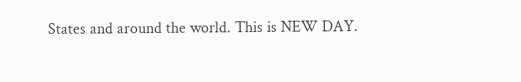States and around the world. This is NEW DAY.